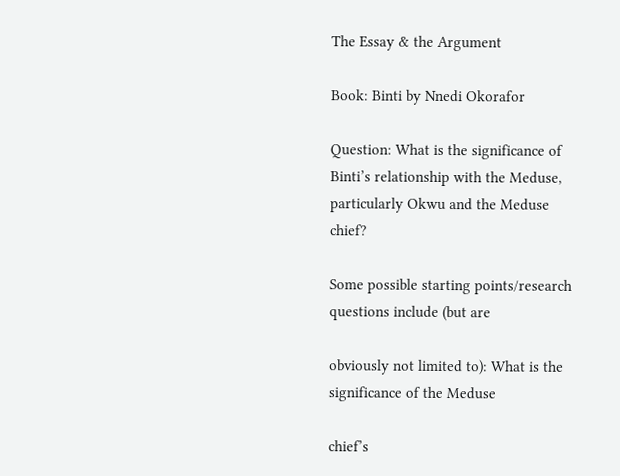The Essay & the Argument

Book: Binti by Nnedi Okorafor

Question: What is the significance of Binti’s relationship with the Meduse, particularly Okwu and the Meduse chief?

Some possible starting points/research questions include (but are

obviously not limited to): What is the significance of the Meduse

chief’s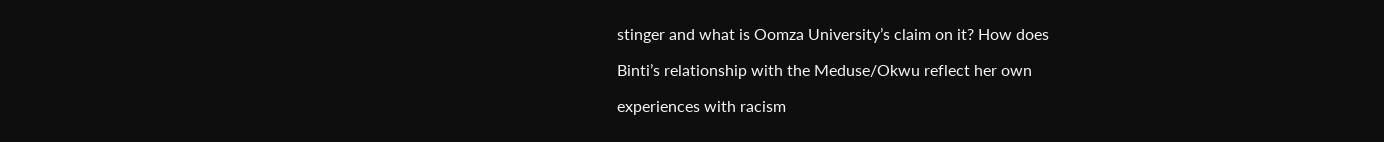stinger and what is Oomza University’s claim on it? How does

Binti’s relationship with the Meduse/Okwu reflect her own

experiences with racism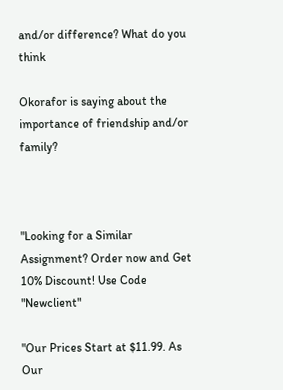and/or difference? What do you think

Okorafor is saying about the importance of friendship and/or family?



"Looking for a Similar Assignment? Order now and Get 10% Discount! Use Code "Newclient"

"Our Prices Start at $11.99. As Our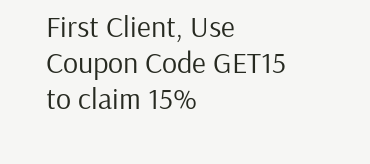First Client, Use Coupon Code GET15 to claim 15%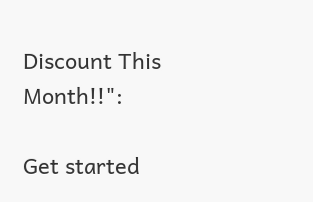Discount This Month!!":

Get started